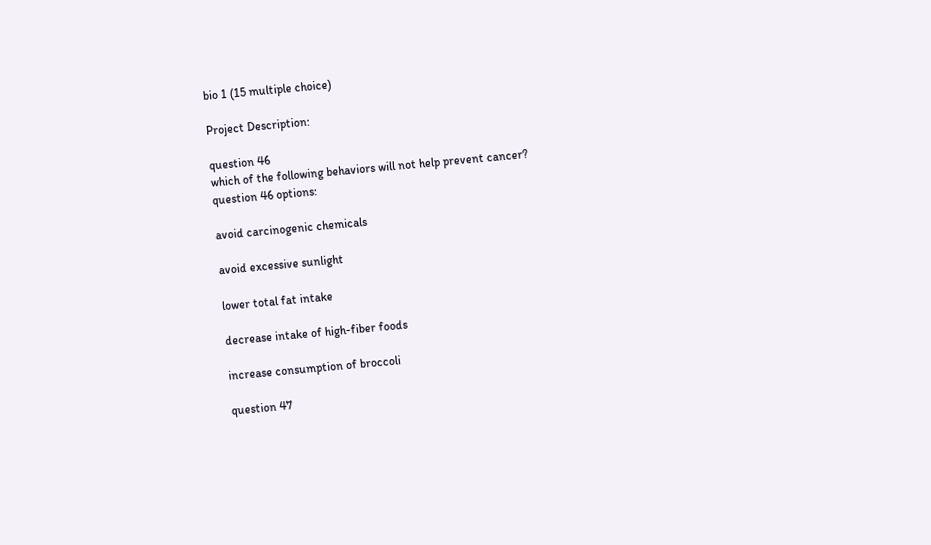bio 1 (15 multiple choice)

Project Description:

question 46
which of the following behaviors will not help prevent cancer?
question 46 options:

avoid carcinogenic chemicals

avoid excessive sunlight

lower total fat intake

decrease intake of high-fiber foods

increase consumption of broccoli

question 47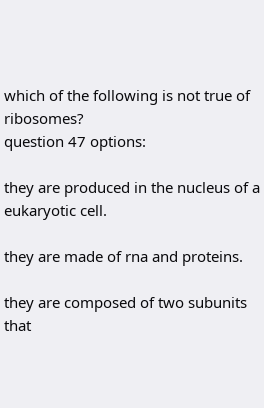which of the following is not true of ribosomes?
question 47 options:

they are produced in the nucleus of a eukaryotic cell.

they are made of rna and proteins.

they are composed of two subunits that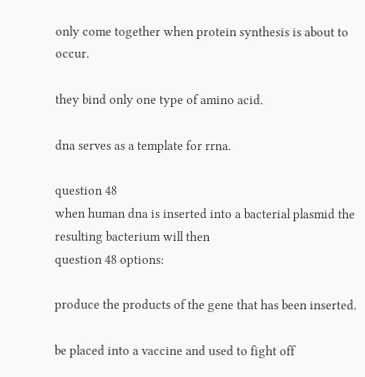only come together when protein synthesis is about to occur.

they bind only one type of amino acid.

dna serves as a template for rrna.

question 48
when human dna is inserted into a bacterial plasmid the resulting bacterium will then
question 48 options:

produce the products of the gene that has been inserted.

be placed into a vaccine and used to fight off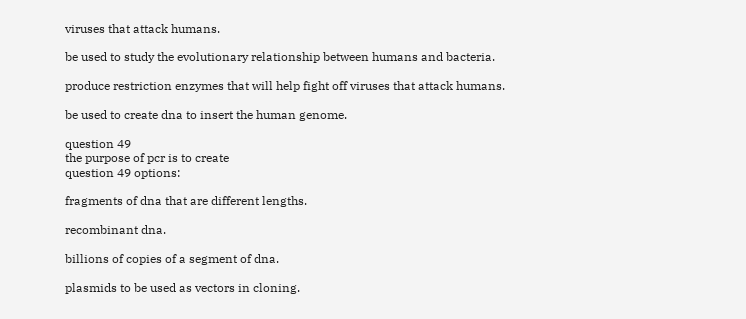viruses that attack humans.

be used to study the evolutionary relationship between humans and bacteria.

produce restriction enzymes that will help fight off viruses that attack humans.

be used to create dna to insert the human genome.

question 49
the purpose of pcr is to create
question 49 options:

fragments of dna that are different lengths.

recombinant dna.

billions of copies of a segment of dna.

plasmids to be used as vectors in cloning.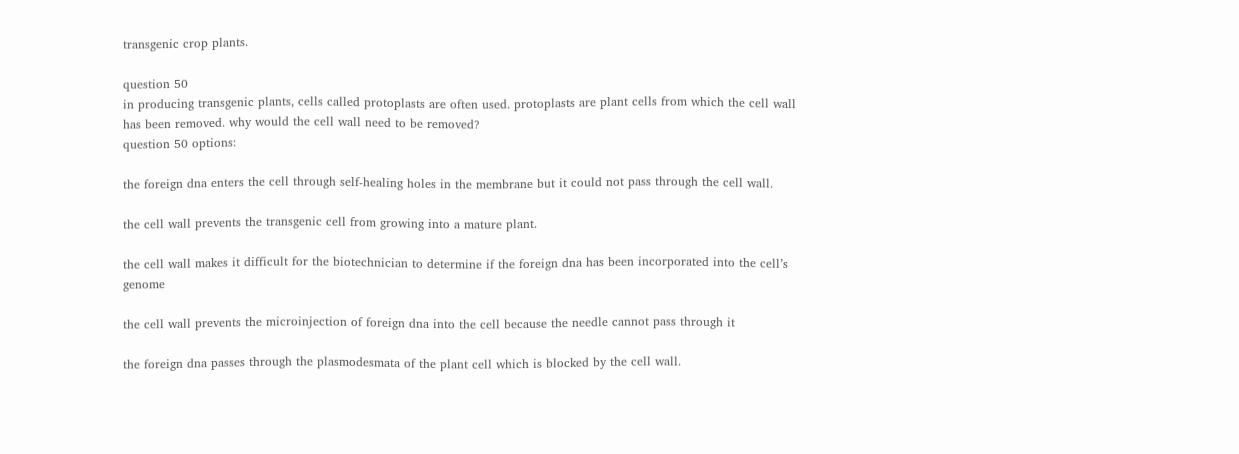transgenic crop plants.

question 50
in producing transgenic plants, cells called protoplasts are often used. protoplasts are plant cells from which the cell wall has been removed. why would the cell wall need to be removed?
question 50 options:

the foreign dna enters the cell through self-healing holes in the membrane but it could not pass through the cell wall.

the cell wall prevents the transgenic cell from growing into a mature plant.

the cell wall makes it difficult for the biotechnician to determine if the foreign dna has been incorporated into the cell’s genome

the cell wall prevents the microinjection of foreign dna into the cell because the needle cannot pass through it

the foreign dna passes through the plasmodesmata of the plant cell which is blocked by the cell wall.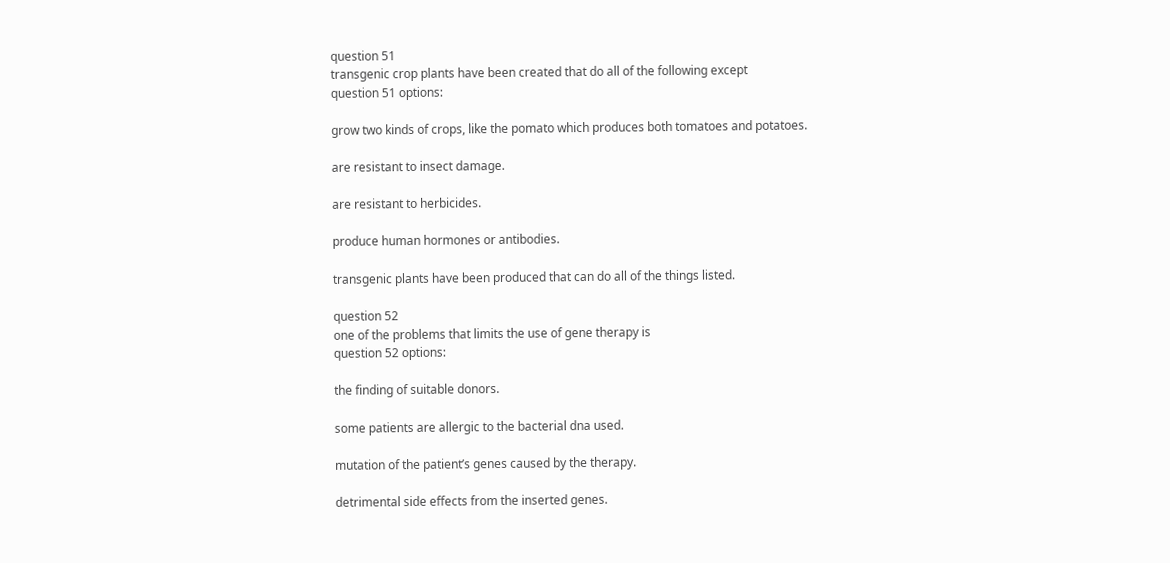question 51
transgenic crop plants have been created that do all of the following except
question 51 options:

grow two kinds of crops, like the pomato which produces both tomatoes and potatoes.

are resistant to insect damage.

are resistant to herbicides.

produce human hormones or antibodies.

transgenic plants have been produced that can do all of the things listed.

question 52
one of the problems that limits the use of gene therapy is
question 52 options:

the finding of suitable donors.

some patients are allergic to the bacterial dna used.

mutation of the patient’s genes caused by the therapy.

detrimental side effects from the inserted genes.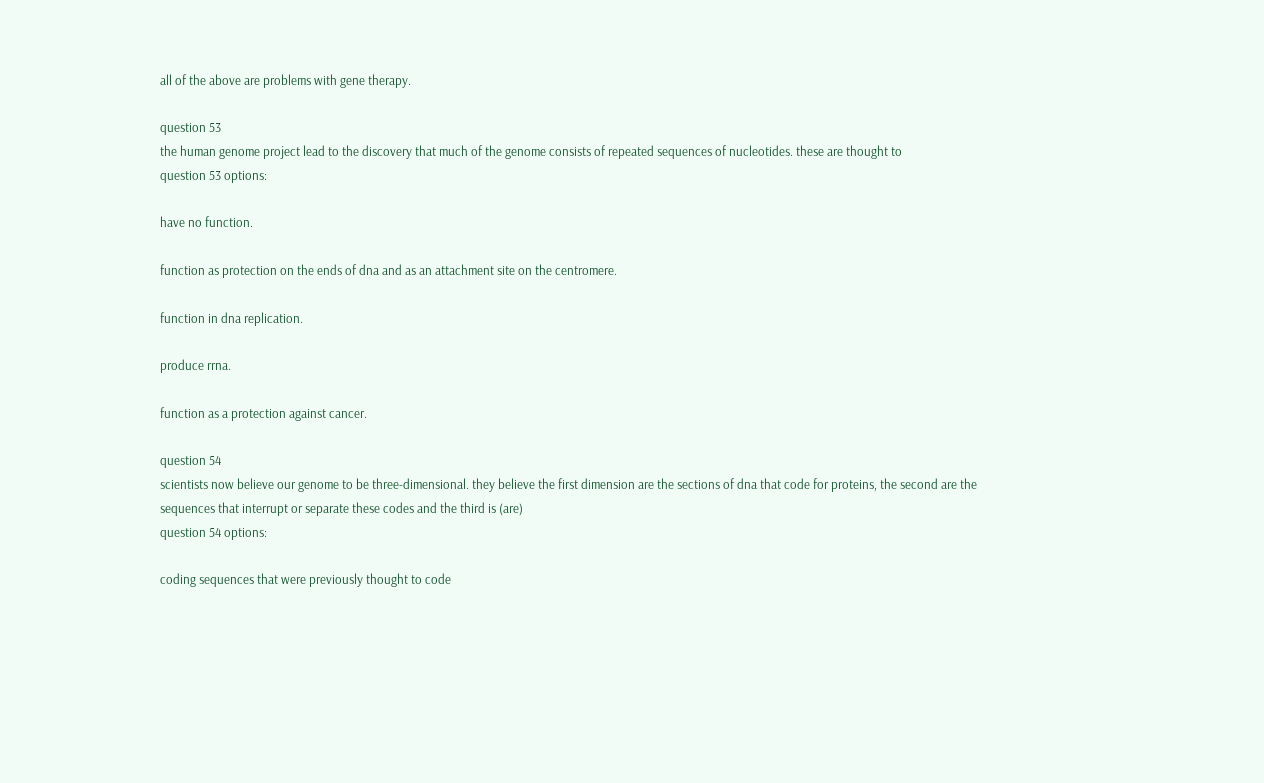all of the above are problems with gene therapy.

question 53
the human genome project lead to the discovery that much of the genome consists of repeated sequences of nucleotides. these are thought to
question 53 options:

have no function.

function as protection on the ends of dna and as an attachment site on the centromere.

function in dna replication.

produce rrna.

function as a protection against cancer.

question 54
scientists now believe our genome to be three-dimensional. they believe the first dimension are the sections of dna that code for proteins, the second are the sequences that interrupt or separate these codes and the third is (are)
question 54 options:

coding sequences that were previously thought to code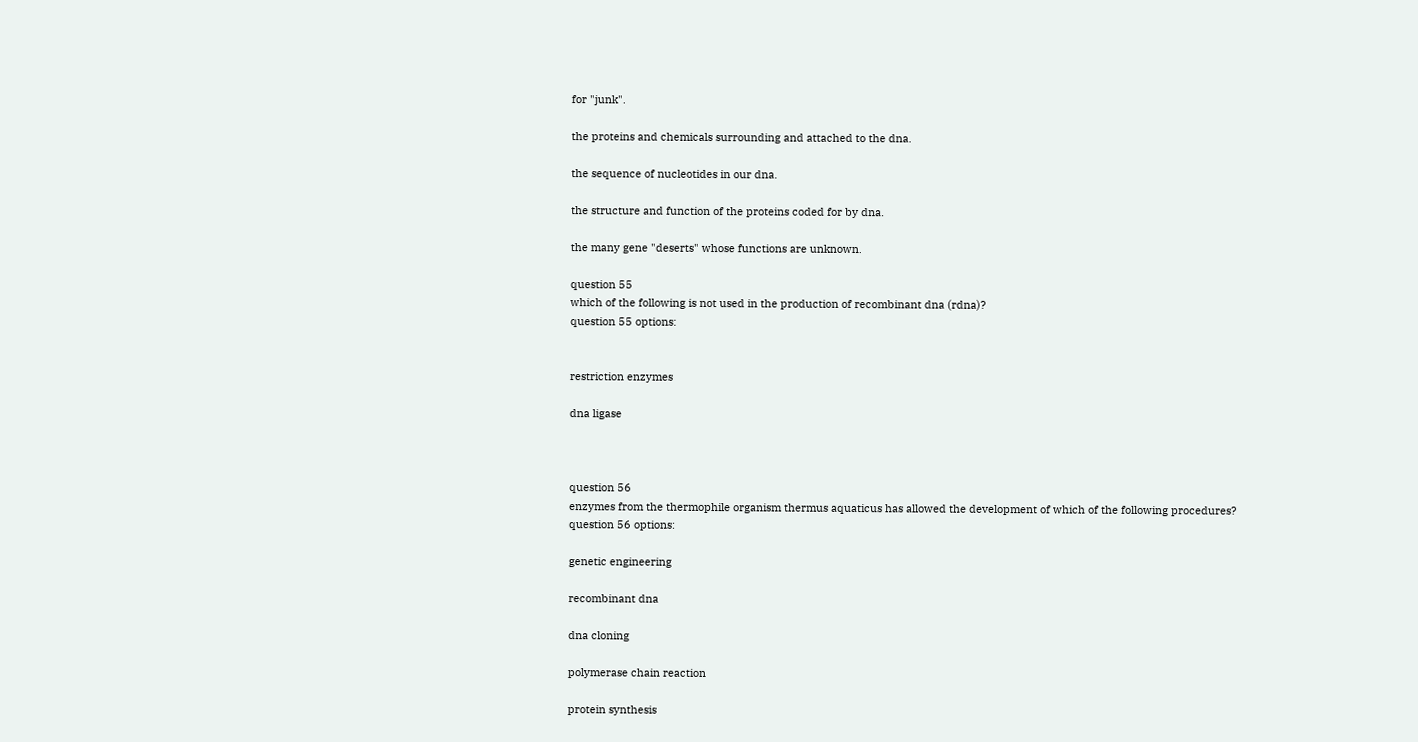for "junk".

the proteins and chemicals surrounding and attached to the dna.

the sequence of nucleotides in our dna.

the structure and function of the proteins coded for by dna.

the many gene "deserts" whose functions are unknown.

question 55
which of the following is not used in the production of recombinant dna (rdna)?
question 55 options:


restriction enzymes

dna ligase



question 56
enzymes from the thermophile organism thermus aquaticus has allowed the development of which of the following procedures?
question 56 options:

genetic engineering

recombinant dna

dna cloning

polymerase chain reaction

protein synthesis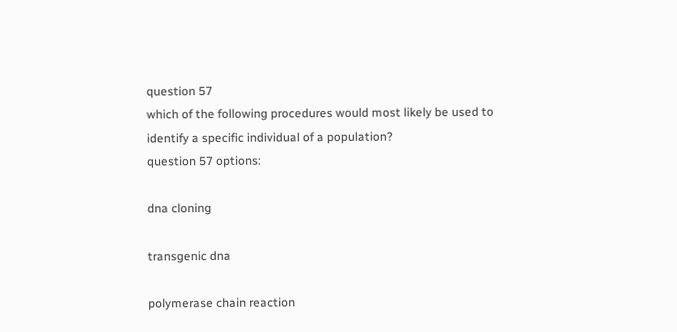question 57
which of the following procedures would most likely be used to identify a specific individual of a population?
question 57 options:

dna cloning

transgenic dna

polymerase chain reaction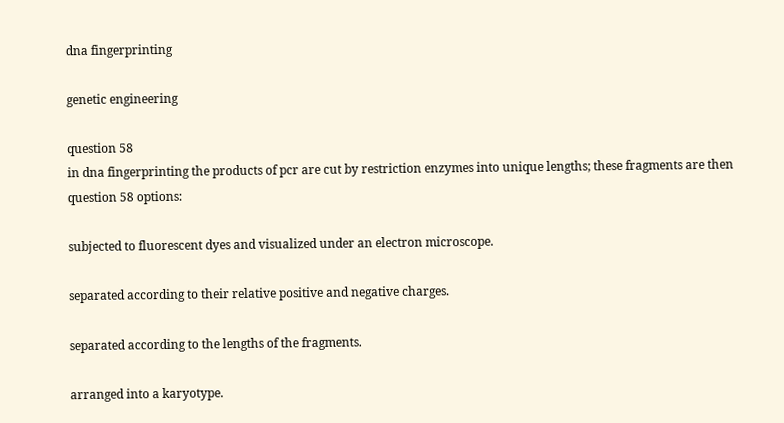dna fingerprinting

genetic engineering

question 58
in dna fingerprinting the products of pcr are cut by restriction enzymes into unique lengths; these fragments are then
question 58 options:

subjected to fluorescent dyes and visualized under an electron microscope.

separated according to their relative positive and negative charges.

separated according to the lengths of the fragments.

arranged into a karyotype.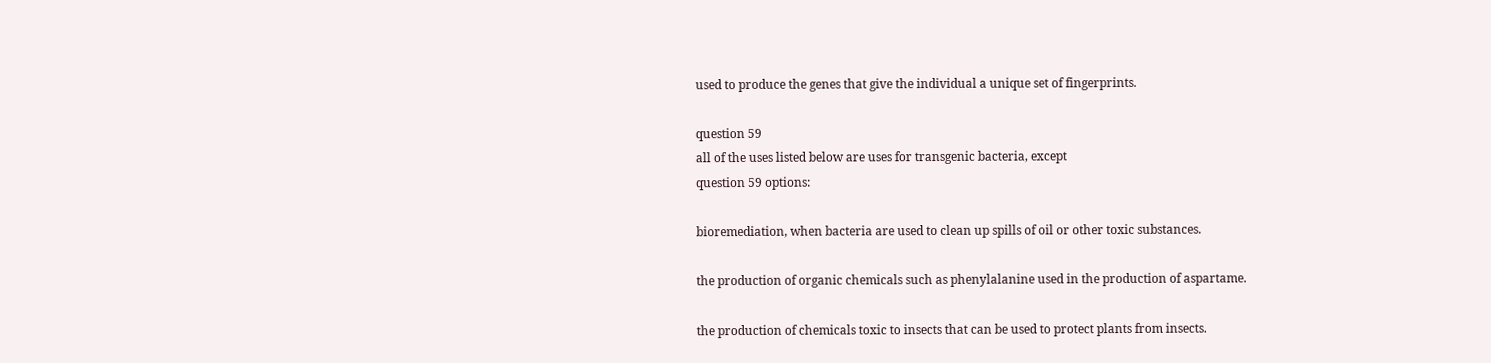used to produce the genes that give the individual a unique set of fingerprints.

question 59
all of the uses listed below are uses for transgenic bacteria, except
question 59 options:

bioremediation, when bacteria are used to clean up spills of oil or other toxic substances.

the production of organic chemicals such as phenylalanine used in the production of aspartame.

the production of chemicals toxic to insects that can be used to protect plants from insects.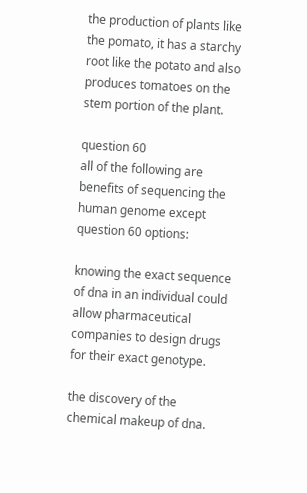the production of plants like the pomato, it has a starchy root like the potato and also produces tomatoes on the stem portion of the plant.

question 60
all of the following are benefits of sequencing the human genome except
question 60 options:

knowing the exact sequence of dna in an individual could allow pharmaceutical companies to design drugs for their exact genotype.

the discovery of the chemical makeup of dna.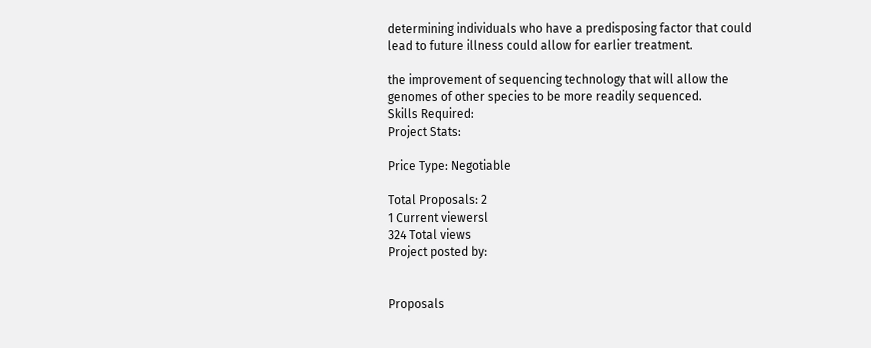determining individuals who have a predisposing factor that could lead to future illness could allow for earlier treatment.

the improvement of sequencing technology that will allow the genomes of other species to be more readily sequenced.
Skills Required:
Project Stats:

Price Type: Negotiable

Total Proposals: 2
1 Current viewersl
324 Total views
Project posted by:


Proposals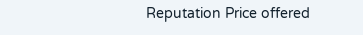Reputation Price offered